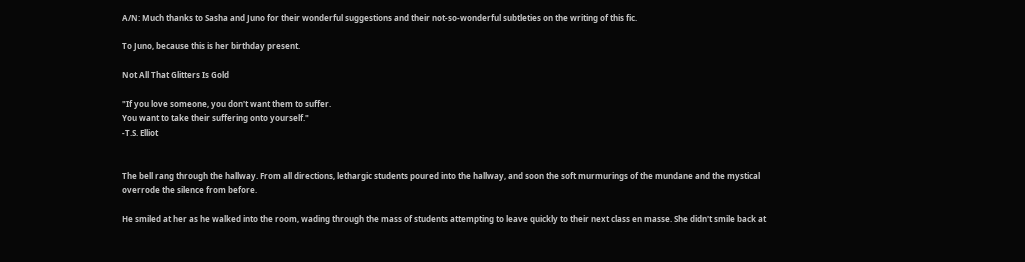A/N: Much thanks to Sasha and Juno for their wonderful suggestions and their not-so-wonderful subtleties on the writing of this fic.

To Juno, because this is her birthday present.

Not All That Glitters Is Gold

"If you love someone, you don't want them to suffer.
You want to take their suffering onto yourself."
-T.S. Elliot


The bell rang through the hallway. From all directions, lethargic students poured into the hallway, and soon the soft murmurings of the mundane and the mystical overrode the silence from before.

He smiled at her as he walked into the room, wading through the mass of students attempting to leave quickly to their next class en masse. She didn't smile back at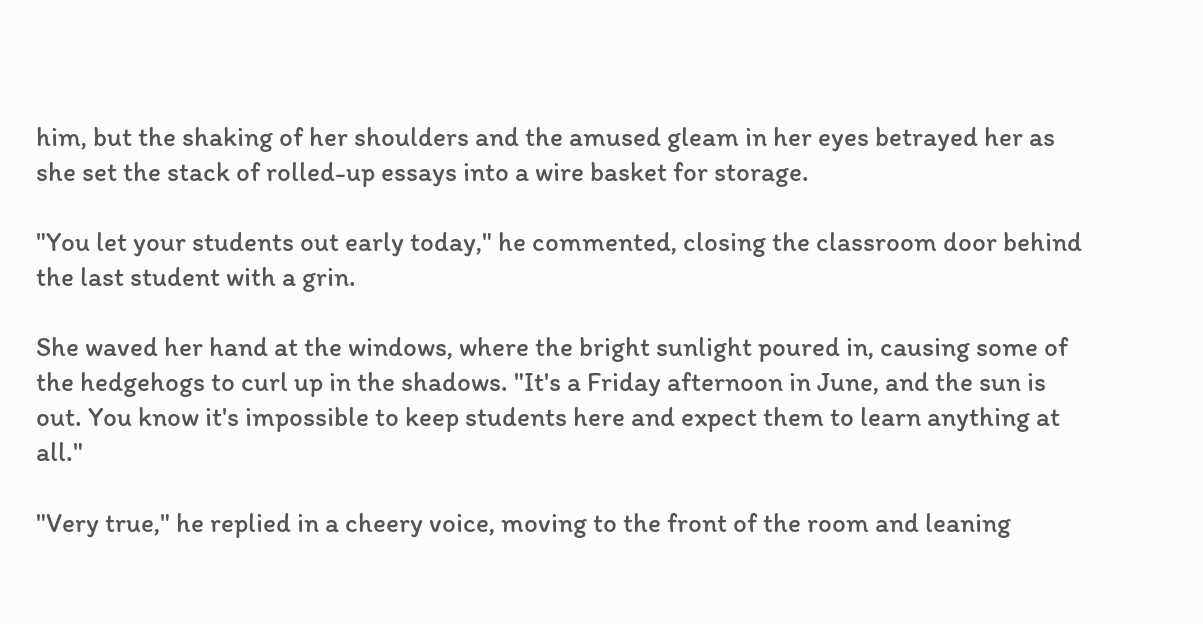him, but the shaking of her shoulders and the amused gleam in her eyes betrayed her as she set the stack of rolled-up essays into a wire basket for storage.

"You let your students out early today," he commented, closing the classroom door behind the last student with a grin.

She waved her hand at the windows, where the bright sunlight poured in, causing some of the hedgehogs to curl up in the shadows. "It's a Friday afternoon in June, and the sun is out. You know it's impossible to keep students here and expect them to learn anything at all."

"Very true," he replied in a cheery voice, moving to the front of the room and leaning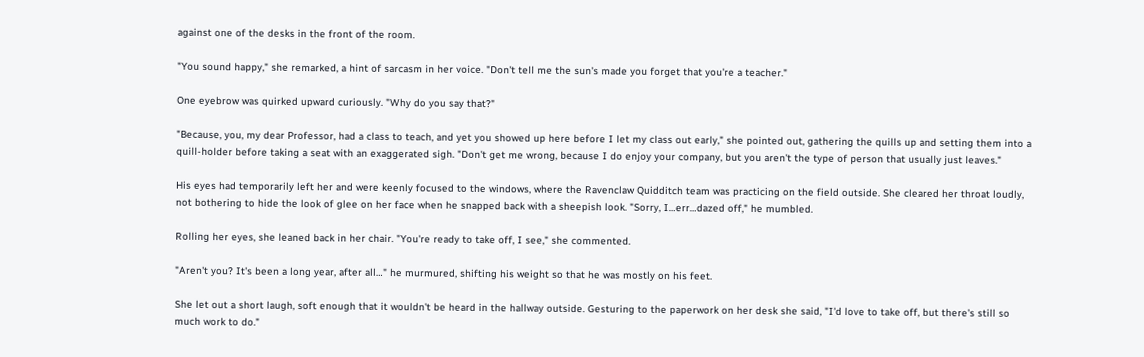against one of the desks in the front of the room.

"You sound happy," she remarked, a hint of sarcasm in her voice. "Don't tell me the sun's made you forget that you're a teacher."

One eyebrow was quirked upward curiously. "Why do you say that?"

"Because, you, my dear Professor, had a class to teach, and yet you showed up here before I let my class out early," she pointed out, gathering the quills up and setting them into a quill-holder before taking a seat with an exaggerated sigh. "Don't get me wrong, because I do enjoy your company, but you aren't the type of person that usually just leaves."

His eyes had temporarily left her and were keenly focused to the windows, where the Ravenclaw Quidditch team was practicing on the field outside. She cleared her throat loudly, not bothering to hide the look of glee on her face when he snapped back with a sheepish look. "Sorry, I…err…dazed off," he mumbled.

Rolling her eyes, she leaned back in her chair. "You're ready to take off, I see," she commented.

"Aren't you? It's been a long year, after all…" he murmured, shifting his weight so that he was mostly on his feet.

She let out a short laugh, soft enough that it wouldn't be heard in the hallway outside. Gesturing to the paperwork on her desk she said, "I'd love to take off, but there's still so much work to do."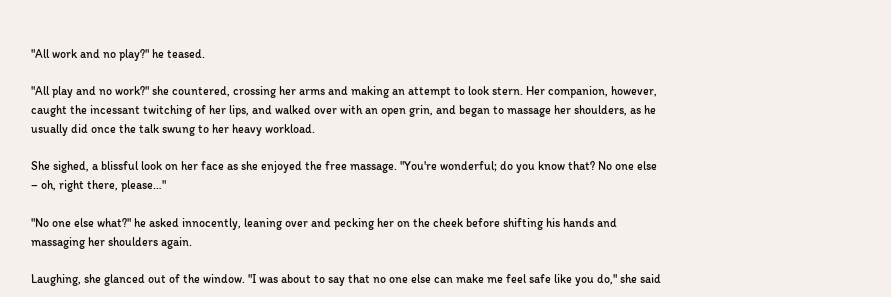"All work and no play?" he teased.

"All play and no work?" she countered, crossing her arms and making an attempt to look stern. Her companion, however, caught the incessant twitching of her lips, and walked over with an open grin, and began to massage her shoulders, as he usually did once the talk swung to her heavy workload.

She sighed, a blissful look on her face as she enjoyed the free massage. "You're wonderful; do you know that? No one else – oh, right there, please…"

"No one else what?" he asked innocently, leaning over and pecking her on the cheek before shifting his hands and massaging her shoulders again.

Laughing, she glanced out of the window. "I was about to say that no one else can make me feel safe like you do," she said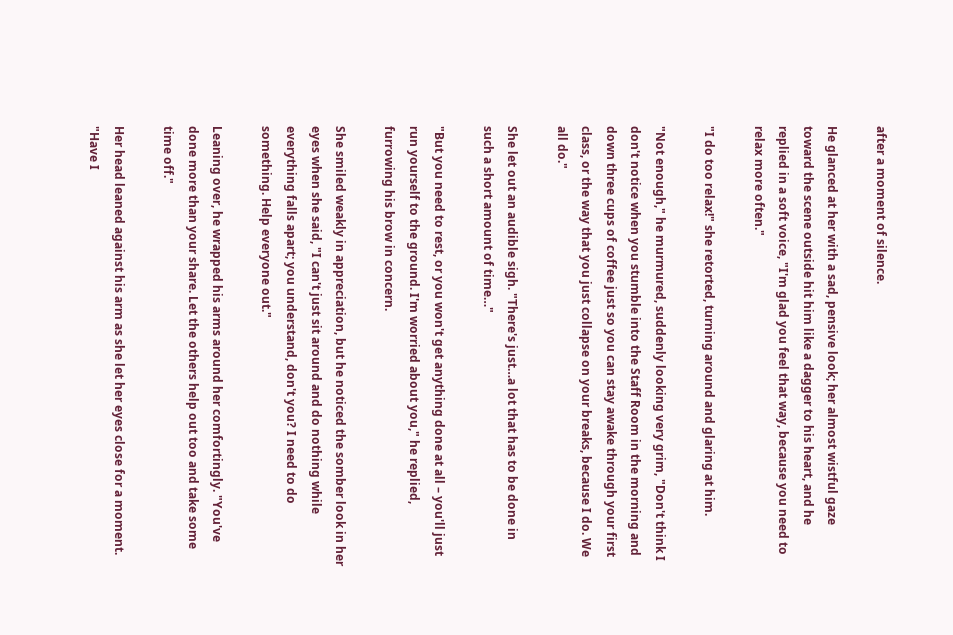after a moment of silence.

He glanced at her with a sad, pensive look; her almost wistful gaze toward the scene outside hit him like a dagger to his heart, and he replied in a soft voice, "I'm glad you feel that way, because you need to relax more often."

"I do too relax!" she retorted, turning around and glaring at him.

"Not enough," he murmured, suddenly looking very grim, "Don't think I don't notice when you stumble into the Staff Room in the morning and down three cups of coffee just so you can stay awake through your first class, or the way that you just collapse on your breaks, because I do. We all do."

She let out an audible sigh. "There's just…a lot that has to be done in such a short amount of time…"

"But you need to rest, or you won't get anything done at all – you'll just run yourself to the ground. I'm worried about you," he replied, furrowing his brow in concern.

She smiled weakly in appreciation, but he noticed the somber look in her eyes when she said, "I can't just sit around and do nothing while everything falls apart; you understand, don't you? I need to do something. Help everyone out."

Leaning over, he wrapped his arms around her comfortingly. "You've done more than your share. Let the others help out too and take some time off."

Her head leaned against his arm as she let her eyes close for a moment. "Have I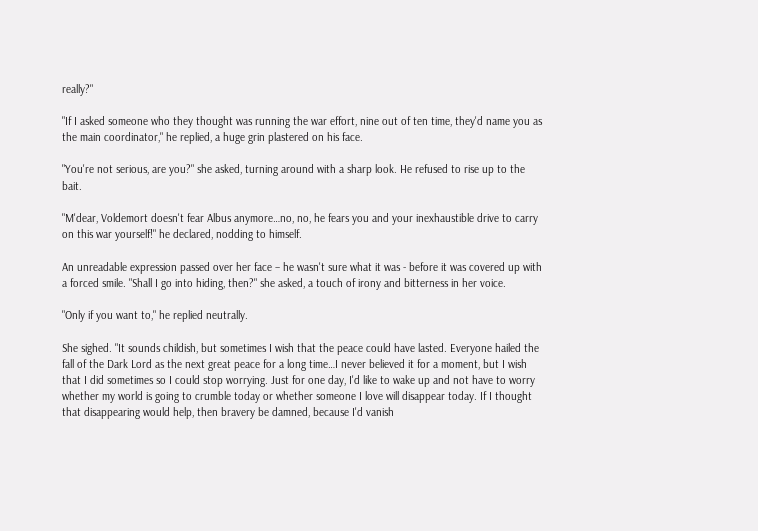really?"

"If I asked someone who they thought was running the war effort, nine out of ten time, they'd name you as the main coordinator," he replied, a huge grin plastered on his face.

"You're not serious, are you?" she asked, turning around with a sharp look. He refused to rise up to the bait.

"M'dear, Voldemort doesn't fear Albus anymore…no, no, he fears you and your inexhaustible drive to carry on this war yourself!" he declared, nodding to himself.

An unreadable expression passed over her face – he wasn't sure what it was - before it was covered up with a forced smile. "Shall I go into hiding, then?" she asked, a touch of irony and bitterness in her voice.

"Only if you want to," he replied neutrally.

She sighed. "It sounds childish, but sometimes I wish that the peace could have lasted. Everyone hailed the fall of the Dark Lord as the next great peace for a long time…I never believed it for a moment, but I wish that I did sometimes so I could stop worrying. Just for one day, I'd like to wake up and not have to worry whether my world is going to crumble today or whether someone I love will disappear today. If I thought that disappearing would help, then bravery be damned, because I'd vanish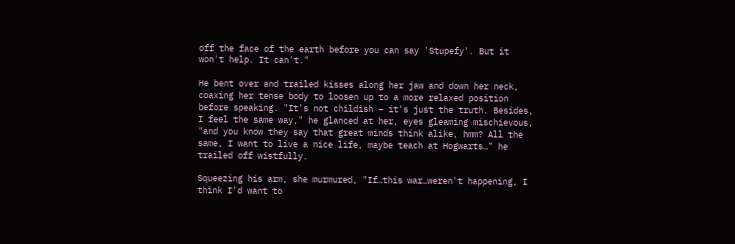off the face of the earth before you can say 'Stupefy'. But it won't help. It can't."

He bent over and trailed kisses along her jaw and down her neck, coaxing her tense body to loosen up to a more relaxed position before speaking. "It's not childish – it's just the truth. Besides, I feel the same way," he glanced at her, eyes gleaming mischievous, "and you know they say that great minds think alike, hmm? All the same, I want to live a nice life, maybe teach at Hogwarts…" he trailed off wistfully.

Squeezing his arm, she murmured, "If…this war…weren't happening, I think I'd want to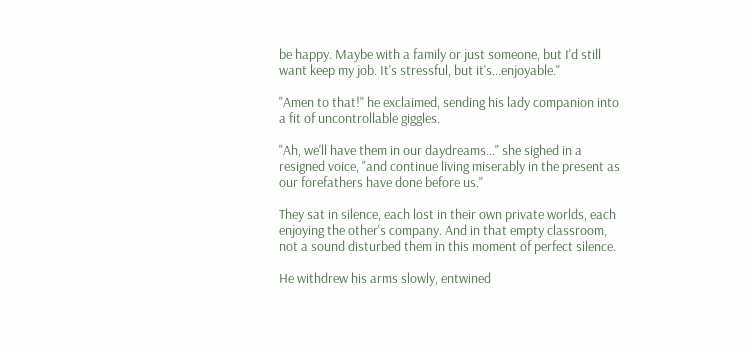be happy. Maybe with a family or just someone, but I'd still want keep my job. It's stressful, but it's…enjoyable."

"Amen to that!" he exclaimed, sending his lady companion into a fit of uncontrollable giggles.

"Ah, we'll have them in our daydreams…" she sighed in a resigned voice, "and continue living miserably in the present as our forefathers have done before us."

They sat in silence, each lost in their own private worlds, each enjoying the other's company. And in that empty classroom, not a sound disturbed them in this moment of perfect silence.

He withdrew his arms slowly, entwined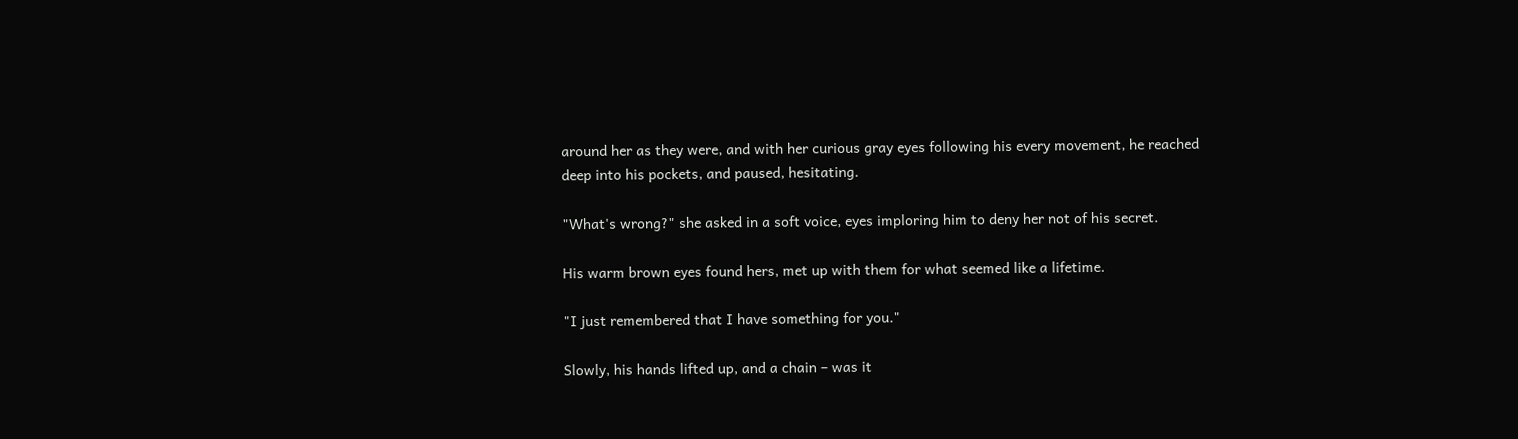around her as they were, and with her curious gray eyes following his every movement, he reached deep into his pockets, and paused, hesitating.

"What's wrong?" she asked in a soft voice, eyes imploring him to deny her not of his secret.

His warm brown eyes found hers, met up with them for what seemed like a lifetime.

"I just remembered that I have something for you."

Slowly, his hands lifted up, and a chain – was it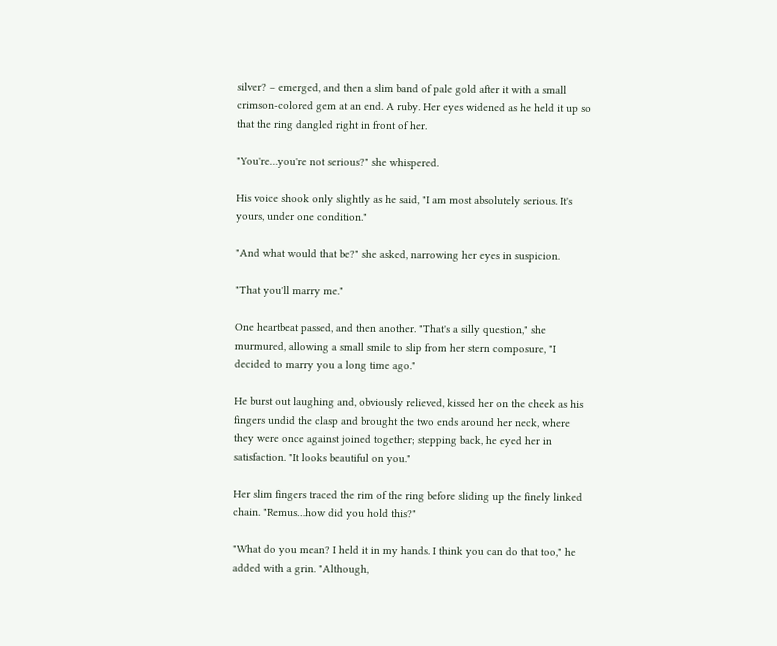silver? – emerged, and then a slim band of pale gold after it with a small crimson-colored gem at an end. A ruby. Her eyes widened as he held it up so that the ring dangled right in front of her.

"You're…you're not serious?" she whispered.

His voice shook only slightly as he said, "I am most absolutely serious. It's yours, under one condition."

"And what would that be?" she asked, narrowing her eyes in suspicion.

"That you'll marry me."

One heartbeat passed, and then another. "That's a silly question," she murmured, allowing a small smile to slip from her stern composure, "I decided to marry you a long time ago."

He burst out laughing and, obviously relieved, kissed her on the cheek as his fingers undid the clasp and brought the two ends around her neck, where they were once against joined together; stepping back, he eyed her in satisfaction. "It looks beautiful on you."

Her slim fingers traced the rim of the ring before sliding up the finely linked chain. "Remus…how did you hold this?"

"What do you mean? I held it in my hands. I think you can do that too," he added with a grin. "Although,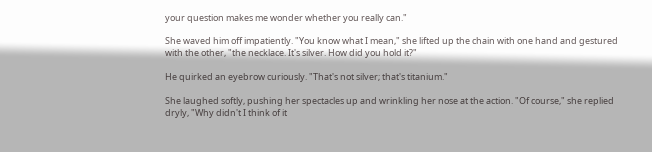your question makes me wonder whether you really can."

She waved him off impatiently. "You know what I mean," she lifted up the chain with one hand and gestured with the other, "the necklace. It's silver. How did you hold it?"

He quirked an eyebrow curiously. "That's not silver; that's titanium."

She laughed softly, pushing her spectacles up and wrinkling her nose at the action. "Of course," she replied dryly, "Why didn't I think of it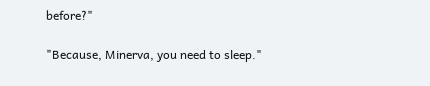before?"

"Because, Minerva, you need to sleep."